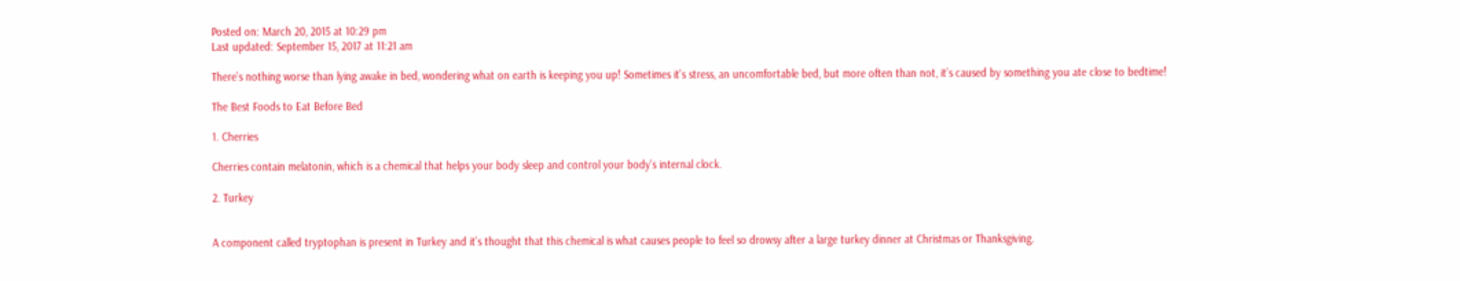Posted on: March 20, 2015 at 10:29 pm
Last updated: September 15, 2017 at 11:21 am

There’s nothing worse than lying awake in bed, wondering what on earth is keeping you up! Sometimes it’s stress, an uncomfortable bed, but more often than not, it’s caused by something you ate close to bedtime!

The Best Foods to Eat Before Bed

1. Cherries

Cherries contain melatonin, which is a chemical that helps your body sleep and control your body’s internal clock.

2. Turkey


A component called tryptophan is present in Turkey and it’s thought that this chemical is what causes people to feel so drowsy after a large turkey dinner at Christmas or Thanksgiving.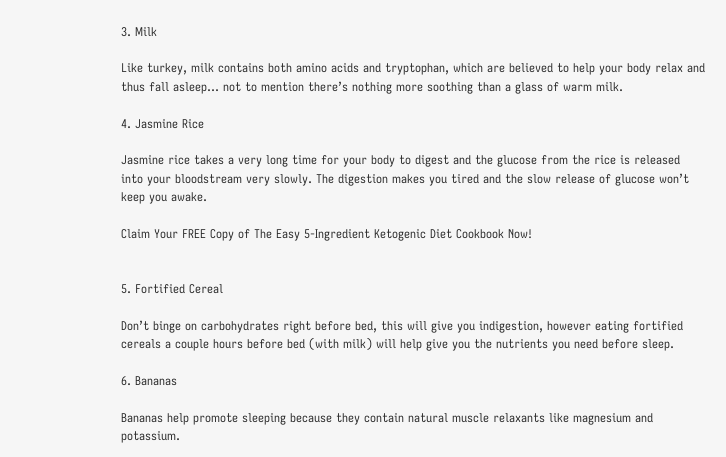3. Milk

Like turkey, milk contains both amino acids and tryptophan, which are believed to help your body relax and thus fall asleep… not to mention there’s nothing more soothing than a glass of warm milk.

4. Jasmine Rice

Jasmine rice takes a very long time for your body to digest and the glucose from the rice is released into your bloodstream very slowly. The digestion makes you tired and the slow release of glucose won’t keep you awake.

Claim Your FREE Copy of The Easy 5-Ingredient Ketogenic Diet Cookbook Now!


5. Fortified Cereal

Don’t binge on carbohydrates right before bed, this will give you indigestion, however eating fortified cereals a couple hours before bed (with milk) will help give you the nutrients you need before sleep.

6. Bananas

Bananas help promote sleeping because they contain natural muscle relaxants like magnesium and potassium.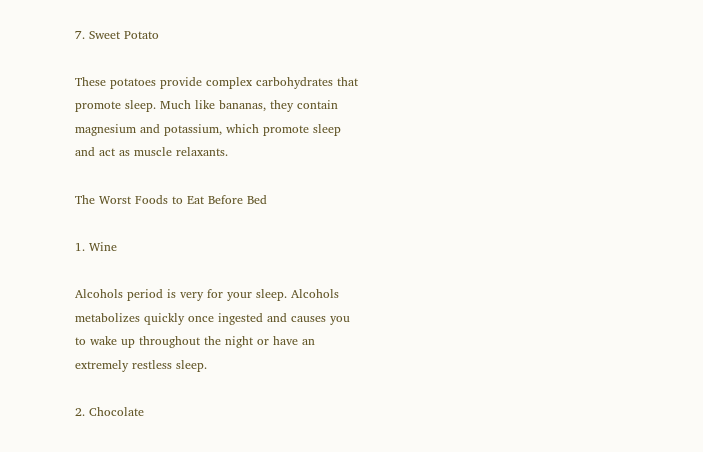7. Sweet Potato

These potatoes provide complex carbohydrates that promote sleep. Much like bananas, they contain magnesium and potassium, which promote sleep and act as muscle relaxants.

The Worst Foods to Eat Before Bed

1. Wine

Alcohols period is very for your sleep. Alcohols metabolizes quickly once ingested and causes you to wake up throughout the night or have an extremely restless sleep.

2. Chocolate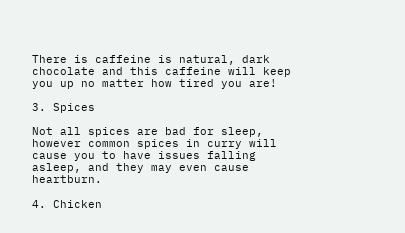There is caffeine is natural, dark chocolate and this caffeine will keep you up no matter how tired you are!

3. Spices

Not all spices are bad for sleep, however common spices in curry will cause you to have issues falling asleep, and they may even cause heartburn.

4. Chicken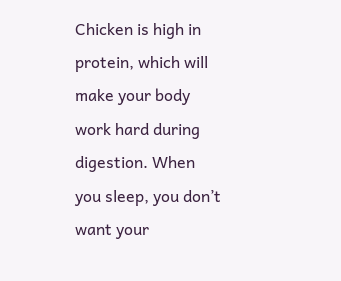Chicken is high in protein, which will make your body work hard during digestion. When you sleep, you don’t want your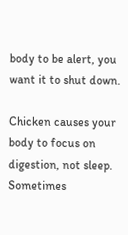body to be alert, you want it to shut down.

Chicken causes your body to focus on digestion, not sleep. Sometimes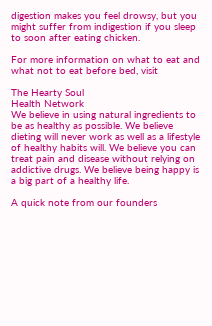digestion makes you feel drowsy, but you might suffer from indigestion if you sleep to soon after eating chicken.

For more information on what to eat and what not to eat before bed, visit

The Hearty Soul
Health Network
We believe in using natural ingredients to be as healthy as possible. We believe dieting will never work as well as a lifestyle of healthy habits will. We believe you can treat pain and disease without relying on addictive drugs. We believe being happy is a big part of a healthy life.

A quick note from our founders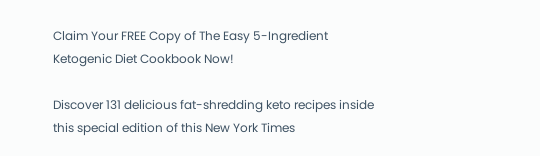Claim Your FREE Copy of The Easy 5-Ingredient Ketogenic Diet Cookbook Now!

Discover 131 delicious fat-shredding keto recipes inside this special edition of this New York Times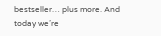bestseller… plus more. And today we’re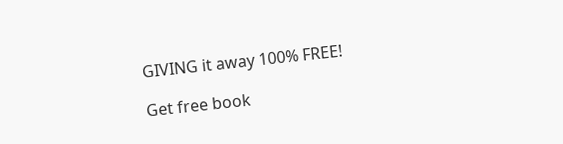GIVING it away 100% FREE!

Get free book